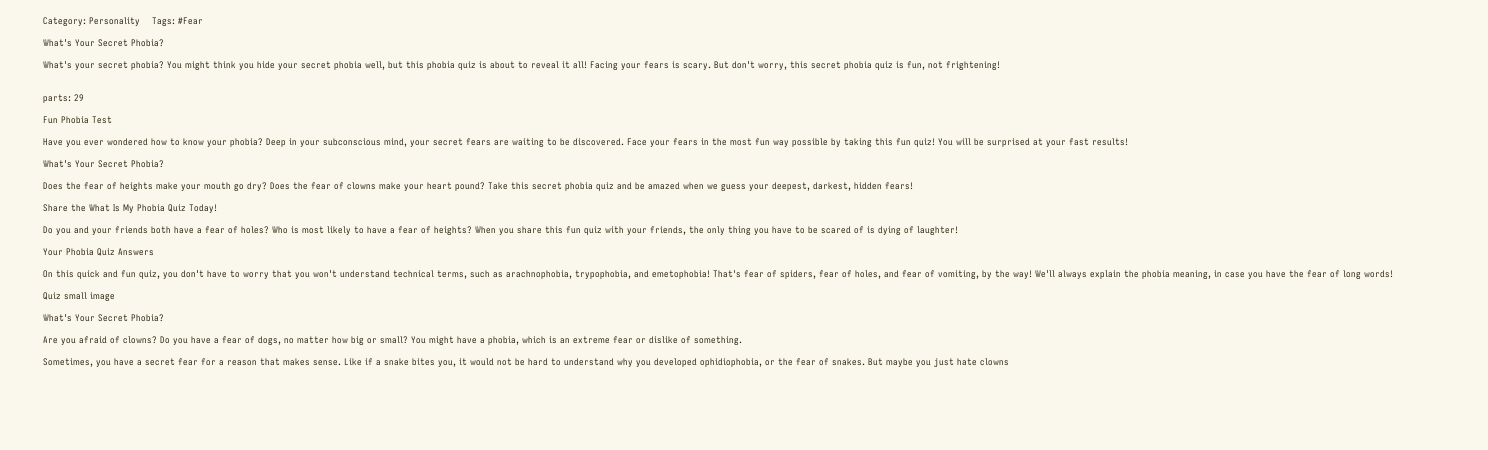Category: Personality    Tags: #Fear

What's Your Secret Phobia?

What's your secret phobia? You might think you hide your secret phobia well, but this phobia quiz is about to reveal it all! Facing your fears is scary. But don't worry, this secret phobia quiz is fun, not frightening!


parts: 29

Fun Phobia Test

Have you ever wondered how to know your phobia? Deep in your subconscious mind, your secret fears are waiting to be discovered. Face your fears in the most fun way possible by taking this fun quiz! You will be surprised at your fast results!

What's Your Secret Phobia?

Does the fear of heights make your mouth go dry? Does the fear of clowns make your heart pound? Take this secret phobia quiz and be amazed when we guess your deepest, darkest, hidden fears!

Share the What Is My Phobia Quiz Today!

Do you and your friends both have a fear of holes? Who is most likely to have a fear of heights? When you share this fun quiz with your friends, the only thing you have to be scared of is dying of laughter!

Your Phobia Quiz Answers

On this quick and fun quiz, you don't have to worry that you won't understand technical terms, such as arachnophobia, trypophobia, and emetophobia! That's fear of spiders, fear of holes, and fear of vomiting, by the way! We'll always explain the phobia meaning, in case you have the fear of long words!

Quiz small image

What's Your Secret Phobia?

Are you afraid of clowns? Do you have a fear of dogs, no matter how big or small? You might have a phobia, which is an extreme fear or dislike of something.

Sometimes, you have a secret fear for a reason that makes sense. Like if a snake bites you, it would not be hard to understand why you developed ophidiophobia, or the fear of snakes. But maybe you just hate clowns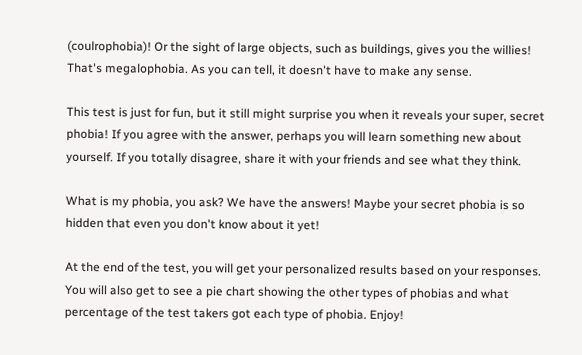(coulrophobia)! Or the sight of large objects, such as buildings, gives you the willies! That's megalophobia. As you can tell, it doesn't have to make any sense.

This test is just for fun, but it still might surprise you when it reveals your super, secret phobia! If you agree with the answer, perhaps you will learn something new about yourself. If you totally disagree, share it with your friends and see what they think.

What is my phobia, you ask? We have the answers! Maybe your secret phobia is so hidden that even you don't know about it yet!

At the end of the test, you will get your personalized results based on your responses. You will also get to see a pie chart showing the other types of phobias and what percentage of the test takers got each type of phobia. Enjoy!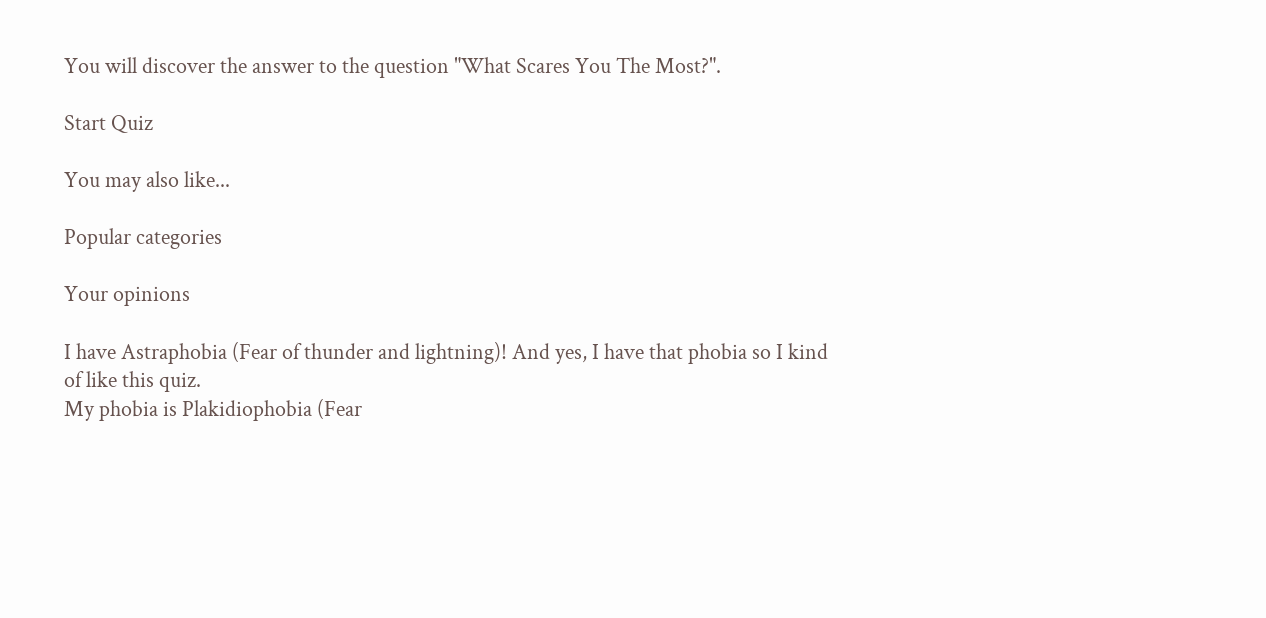You will discover the answer to the question "What Scares You The Most?".

Start Quiz

You may also like...

Popular categories

Your opinions

I have Astraphobia (Fear of thunder and lightning)! And yes, I have that phobia so I kind of like this quiz.
My phobia is Plakidiophobia (Fear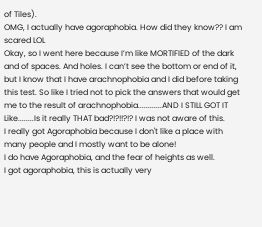of Tiles).
OMG, I actually have agoraphobia. How did they know?? I am scared LOL
Okay, so I went here because I’m like MORTIFIED of the dark and of spaces. And holes. I can’t see the bottom or end of it, but I know that I have arachnophobia and I did before taking this test. So like I tried not to pick the answers that would get me to the result of arachnophobia............AND I STILL GOT IT Like........Is it really THAT bad?!?!!?!? I was not aware of this.
I really got Agoraphobia because I don't like a place with many people and I mostly want to be alone!
I do have Agoraphobia, and the fear of heights as well.
I got agoraphobia, this is actually very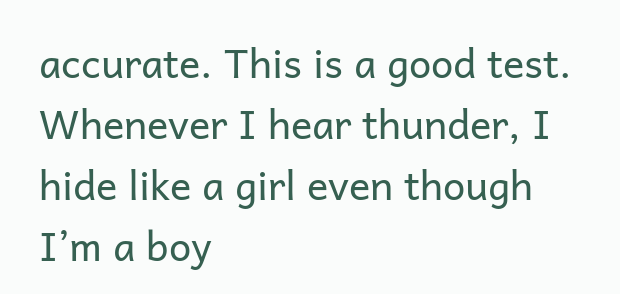accurate. This is a good test.
Whenever I hear thunder, I hide like a girl even though I’m a boy